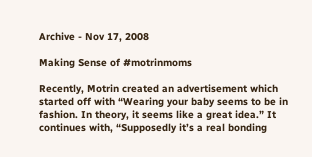Archive - Nov 17, 2008

Making Sense of #motrinmoms

Recently, Motrin created an advertisement which started off with “Wearing your baby seems to be in fashion. In theory, it seems like a great idea.” It continues with, “Supposedly it’s a real bonding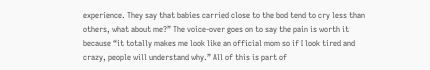experience. They say that babies carried close to the bod tend to cry less than others, what about me?” The voice-over goes on to say the pain is worth it because “it totally makes me look like an official mom so if I look tired and crazy, people will understand why.” All of this is part of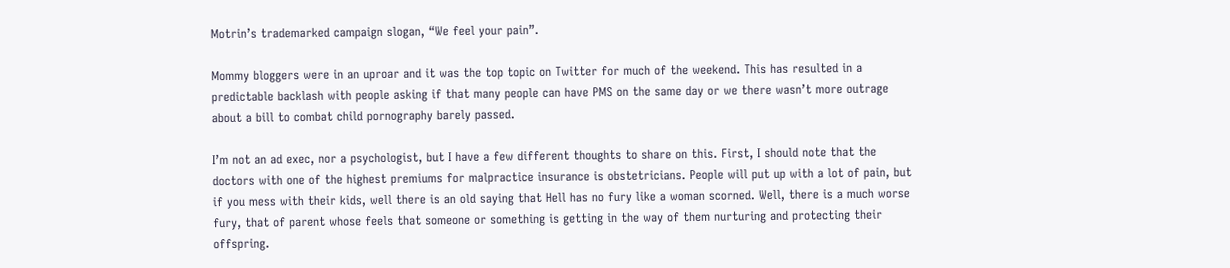Motrin’s trademarked campaign slogan, “We feel your pain”.

Mommy bloggers were in an uproar and it was the top topic on Twitter for much of the weekend. This has resulted in a predictable backlash with people asking if that many people can have PMS on the same day or we there wasn’t more outrage about a bill to combat child pornography barely passed.

I’m not an ad exec, nor a psychologist, but I have a few different thoughts to share on this. First, I should note that the doctors with one of the highest premiums for malpractice insurance is obstetricians. People will put up with a lot of pain, but if you mess with their kids, well there is an old saying that Hell has no fury like a woman scorned. Well, there is a much worse fury, that of parent whose feels that someone or something is getting in the way of them nurturing and protecting their offspring.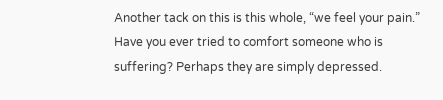Another tack on this is this whole, “we feel your pain.” Have you ever tried to comfort someone who is suffering? Perhaps they are simply depressed.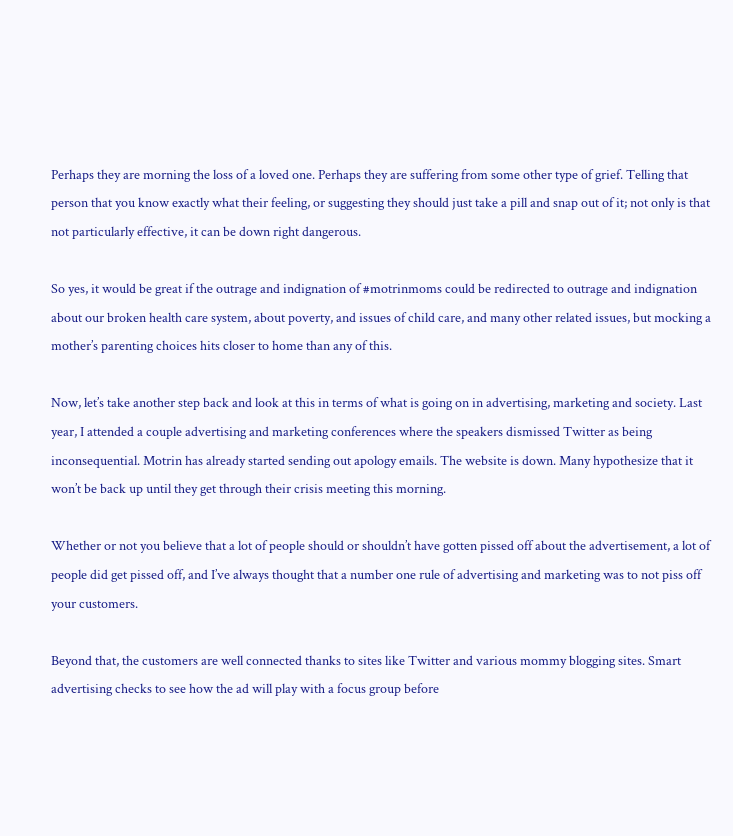Perhaps they are morning the loss of a loved one. Perhaps they are suffering from some other type of grief. Telling that person that you know exactly what their feeling, or suggesting they should just take a pill and snap out of it; not only is that not particularly effective, it can be down right dangerous.

So yes, it would be great if the outrage and indignation of #motrinmoms could be redirected to outrage and indignation about our broken health care system, about poverty, and issues of child care, and many other related issues, but mocking a mother’s parenting choices hits closer to home than any of this.

Now, let’s take another step back and look at this in terms of what is going on in advertising, marketing and society. Last year, I attended a couple advertising and marketing conferences where the speakers dismissed Twitter as being inconsequential. Motrin has already started sending out apology emails. The website is down. Many hypothesize that it won’t be back up until they get through their crisis meeting this morning.

Whether or not you believe that a lot of people should or shouldn’t have gotten pissed off about the advertisement, a lot of people did get pissed off, and I’ve always thought that a number one rule of advertising and marketing was to not piss off your customers.

Beyond that, the customers are well connected thanks to sites like Twitter and various mommy blogging sites. Smart advertising checks to see how the ad will play with a focus group before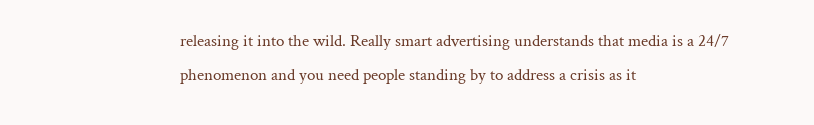releasing it into the wild. Really smart advertising understands that media is a 24/7 phenomenon and you need people standing by to address a crisis as it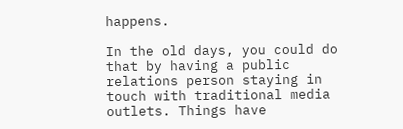happens.

In the old days, you could do that by having a public relations person staying in touch with traditional media outlets. Things have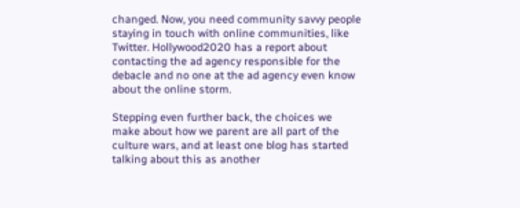changed. Now, you need community savvy people staying in touch with online communities, like Twitter. Hollywood2020 has a report about contacting the ad agency responsible for the debacle and no one at the ad agency even know about the online storm.

Stepping even further back, the choices we make about how we parent are all part of the culture wars, and at least one blog has started talking about this as another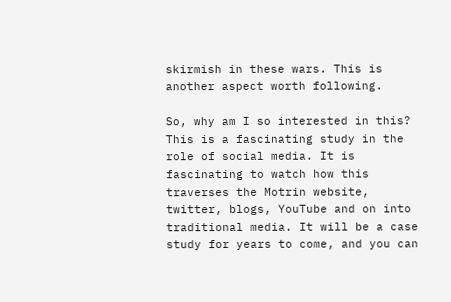skirmish in these wars. This is another aspect worth following.

So, why am I so interested in this? This is a fascinating study in the role of social media. It is fascinating to watch how this traverses the Motrin website, twitter, blogs, YouTube and on into traditional media. It will be a case study for years to come, and you can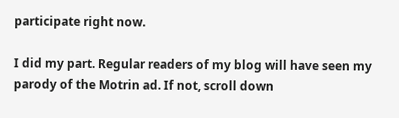participate right now.

I did my part. Regular readers of my blog will have seen my parody of the Motrin ad. If not, scroll down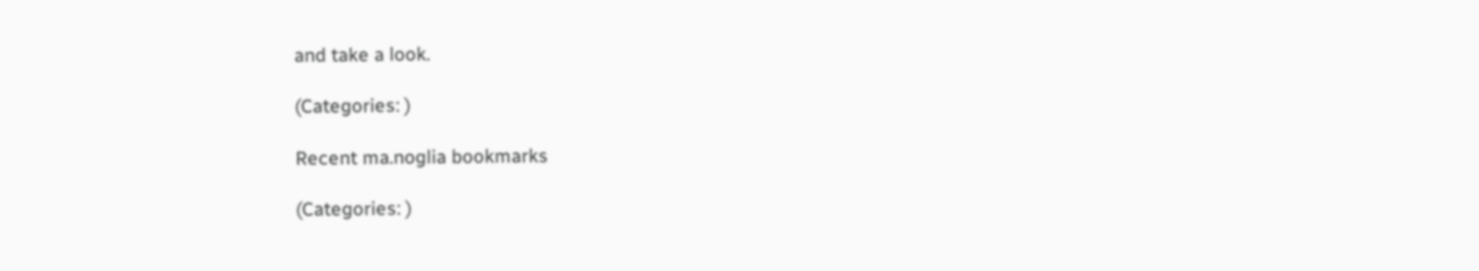and take a look.

(Categories: )

Recent ma.noglia bookmarks

(Categories: )